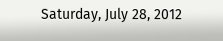Saturday, July 28, 2012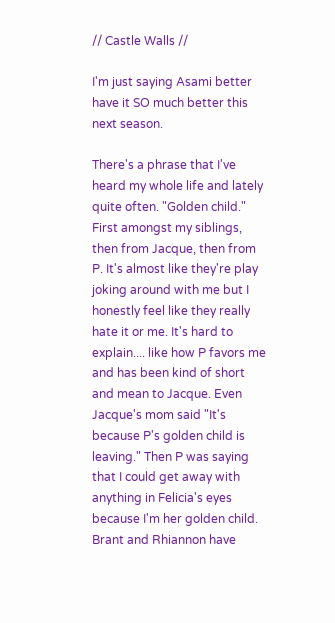// Castle Walls //

I'm just saying Asami better have it SO much better this next season.

There's a phrase that I've heard my whole life and lately quite often. "Golden child." First amongst my siblings, then from Jacque, then from P. It's almost like they're play joking around with me but I honestly feel like they really hate it or me. It's hard to explain.... like how P favors me and has been kind of short and mean to Jacque. Even Jacque's mom said "It's because P's golden child is leaving." Then P was saying that I could get away with anything in Felicia's eyes because I'm her golden child. Brant and Rhiannon have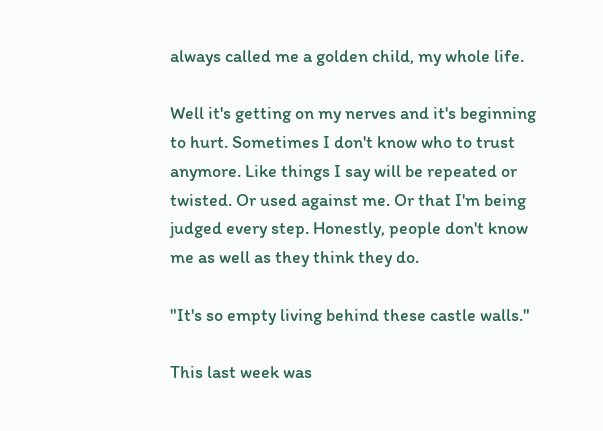always called me a golden child, my whole life.

Well it's getting on my nerves and it's beginning to hurt. Sometimes I don't know who to trust anymore. Like things I say will be repeated or twisted. Or used against me. Or that I'm being judged every step. Honestly, people don't know me as well as they think they do.

"It's so empty living behind these castle walls."

This last week was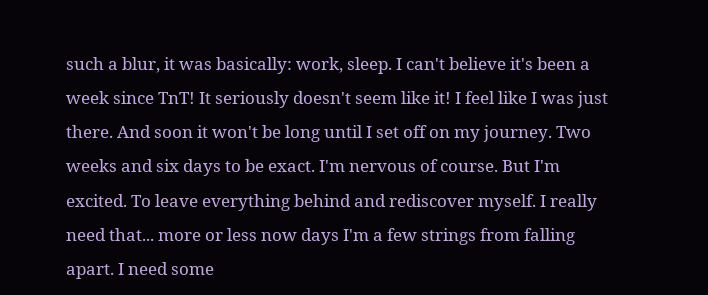such a blur, it was basically: work, sleep. I can't believe it's been a week since TnT! It seriously doesn't seem like it! I feel like I was just there. And soon it won't be long until I set off on my journey. Two weeks and six days to be exact. I'm nervous of course. But I'm excited. To leave everything behind and rediscover myself. I really need that... more or less now days I'm a few strings from falling apart. I need some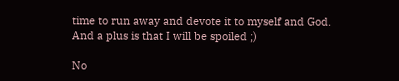time to run away and devote it to myself and God. And a plus is that I will be spoiled ;)

No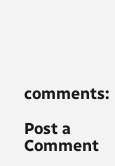comments:

Post a Comment